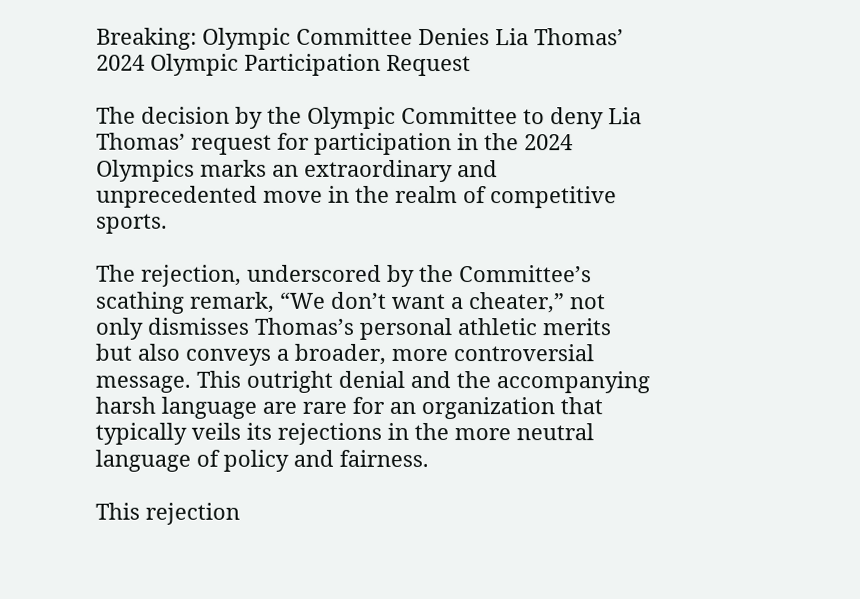Breaking: Olympic Committee Denies Lia Thomas’ 2024 Olympic Participation Request

The decision by the Olympic Committee to deny Lia Thomas’ request for participation in the 2024 Olympics marks an extraordinary and unprecedented move in the realm of competitive sports.

The rejection, underscored by the Committee’s scathing remark, “We don’t want a cheater,” not only dismisses Thomas’s personal athletic merits but also conveys a broader, more controversial message. This outright denial and the accompanying harsh language are rare for an organization that typically veils its rejections in the more neutral language of policy and fairness.

This rejection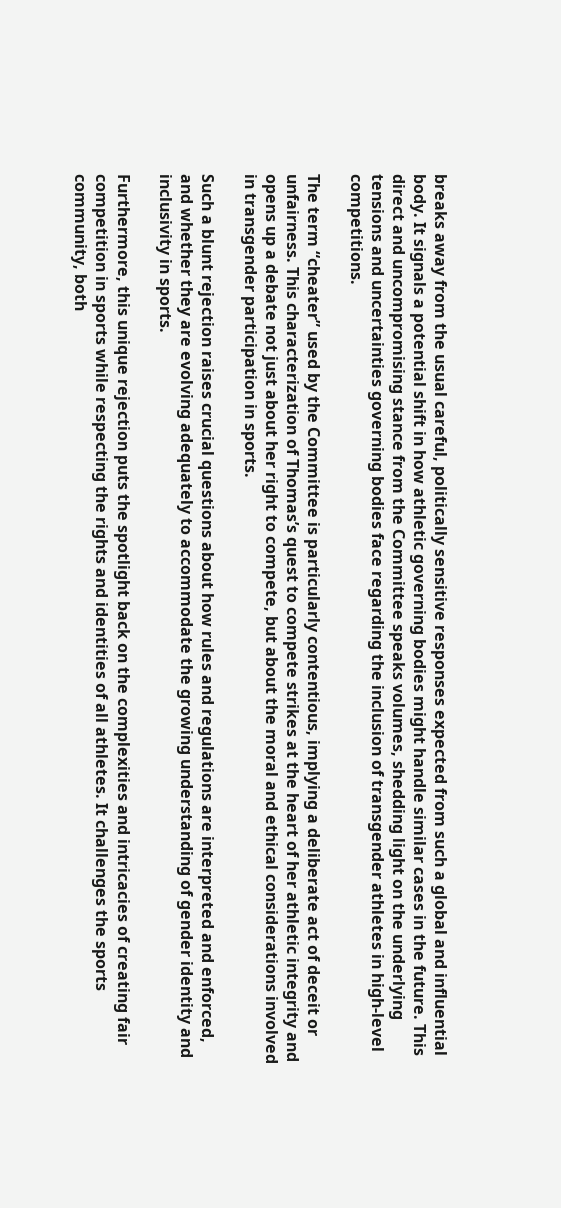breaks away from the usual careful, politically sensitive responses expected from such a global and influential body. It signals a potential shift in how athletic governing bodies might handle similar cases in the future. This direct and uncompromising stance from the Committee speaks volumes, shedding light on the underlying tensions and uncertainties governing bodies face regarding the inclusion of transgender athletes in high-level competitions.

The term “cheater” used by the Committee is particularly contentious, implying a deliberate act of deceit or unfairness. This characterization of Thomas’s quest to compete strikes at the heart of her athletic integrity and opens up a debate not just about her right to compete, but about the moral and ethical considerations involved in transgender participation in sports.

Such a blunt rejection raises crucial questions about how rules and regulations are interpreted and enforced, and whether they are evolving adequately to accommodate the growing understanding of gender identity and inclusivity in sports.

Furthermore, this unique rejection puts the spotlight back on the complexities and intricacies of creating fair competition in sports while respecting the rights and identities of all athletes. It challenges the sports community, both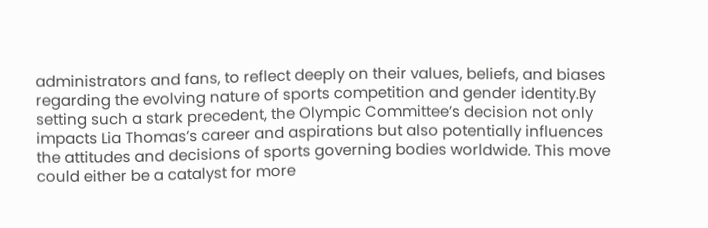administrators and fans, to reflect deeply on their values, beliefs, and biases regarding the evolving nature of sports competition and gender identity.By setting such a stark precedent, the Olympic Committee’s decision not only impacts Lia Thomas’s career and aspirations but also potentially influences the attitudes and decisions of sports governing bodies worldwide. This move could either be a catalyst for more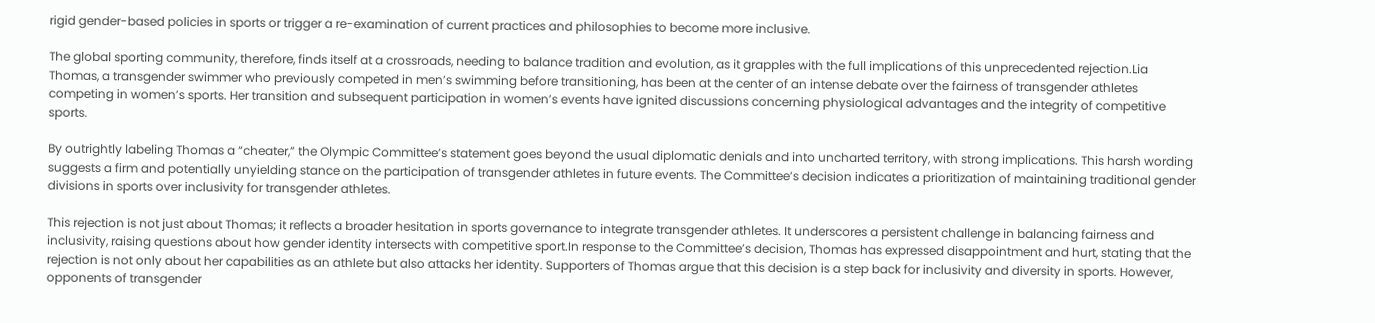rigid gender-based policies in sports or trigger a re-examination of current practices and philosophies to become more inclusive.

The global sporting community, therefore, finds itself at a crossroads, needing to balance tradition and evolution, as it grapples with the full implications of this unprecedented rejection.Lia Thomas, a transgender swimmer who previously competed in men’s swimming before transitioning, has been at the center of an intense debate over the fairness of transgender athletes competing in women’s sports. Her transition and subsequent participation in women’s events have ignited discussions concerning physiological advantages and the integrity of competitive sports.

By outrightly labeling Thomas a “cheater,” the Olympic Committee’s statement goes beyond the usual diplomatic denials and into uncharted territory, with strong implications. This harsh wording suggests a firm and potentially unyielding stance on the participation of transgender athletes in future events. The Committee’s decision indicates a prioritization of maintaining traditional gender divisions in sports over inclusivity for transgender athletes.

This rejection is not just about Thomas; it reflects a broader hesitation in sports governance to integrate transgender athletes. It underscores a persistent challenge in balancing fairness and inclusivity, raising questions about how gender identity intersects with competitive sport.In response to the Committee’s decision, Thomas has expressed disappointment and hurt, stating that the rejection is not only about her capabilities as an athlete but also attacks her identity. Supporters of Thomas argue that this decision is a step back for inclusivity and diversity in sports. However, opponents of transgender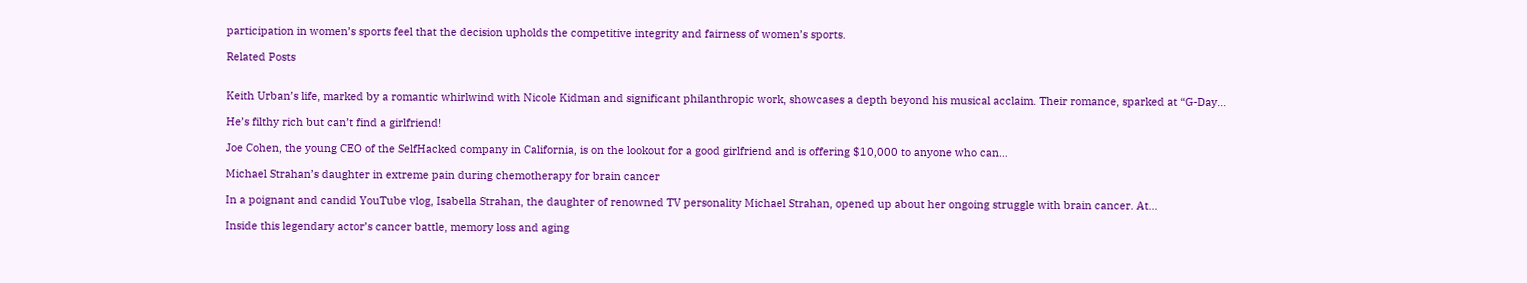participation in women’s sports feel that the decision upholds the competitive integrity and fairness of women’s sports.

Related Posts


Keith Urban’s life, marked by a romantic whirlwind with Nicole Kidman and significant philanthropic work, showcases a depth beyond his musical acclaim. Their romance, sparked at “G-Day…

He’s filthy rich but can’t find a girlfriend!

Joe Cohen, the young CEO of the SelfHacked company in California, is on the lookout for a good girlfriend and is offering $10,000 to anyone who can…

Michael Strahan’s daughter in extreme pain during chemotherapy for brain cancer

In a poignant and candid YouTube vlog, Isabella Strahan, the daughter of renowned TV personality Michael Strahan, opened up about her ongoing struggle with brain cancer. At…

Inside this legendary actor’s cancer battle, memory loss and aging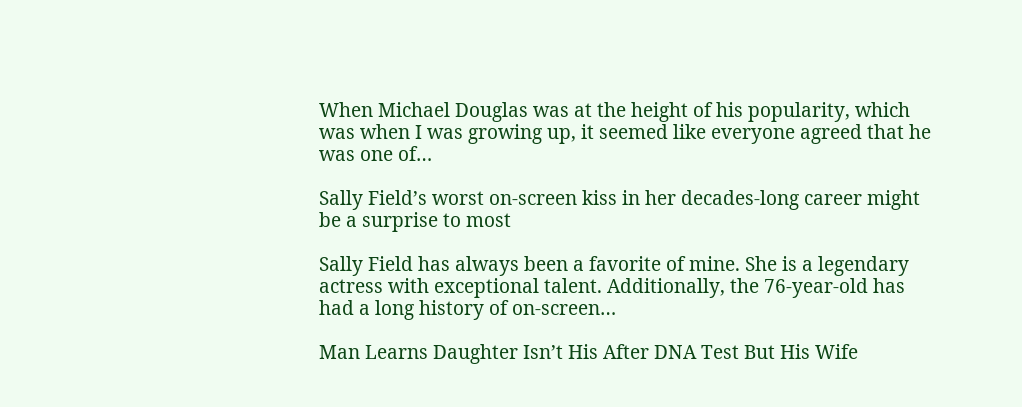When Michael Douglas was at the height of his popularity, which was when I was growing up, it seemed like everyone agreed that he was one of…

Sally Field’s worst on-screen kiss in her decades-long career might be a surprise to most

Sally Field has always been a favorite of mine. She is a legendary actress with exceptional talent. Additionally, the 76-year-old has had a long history of on-screen…

Man Learns Daughter Isn’t His After DNA Test But His Wife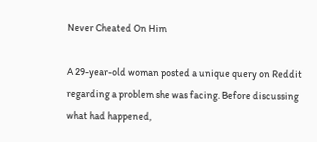Never Cheated On Him

A 29-year-old woman posted a unique query on Reddit regarding a problem she was facing. Before discussing what had happened,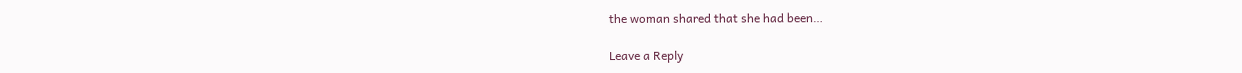the woman shared that she had been…

Leave a Reply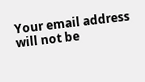Your email address will not be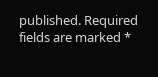published. Required fields are marked *